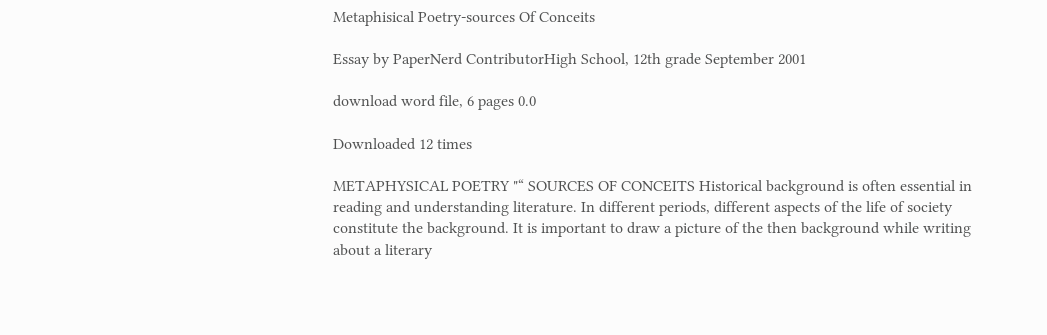Metaphisical Poetry-sources Of Conceits

Essay by PaperNerd ContributorHigh School, 12th grade September 2001

download word file, 6 pages 0.0

Downloaded 12 times

METAPHYSICAL POETRY "“ SOURCES OF CONCEITS Historical background is often essential in reading and understanding literature. In different periods, different aspects of the life of society constitute the background. It is important to draw a picture of the then background while writing about a literary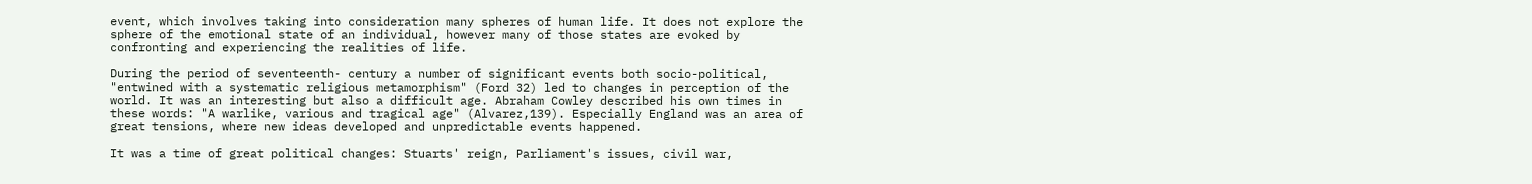event, which involves taking into consideration many spheres of human life. It does not explore the sphere of the emotional state of an individual, however many of those states are evoked by confronting and experiencing the realities of life.

During the period of seventeenth- century a number of significant events both socio-political, "entwined with a systematic religious metamorphism" (Ford 32) led to changes in perception of the world. It was an interesting but also a difficult age. Abraham Cowley described his own times in these words: "A warlike, various and tragical age" (Alvarez,139). Especially England was an area of great tensions, where new ideas developed and unpredictable events happened.

It was a time of great political changes: Stuarts' reign, Parliament's issues, civil war,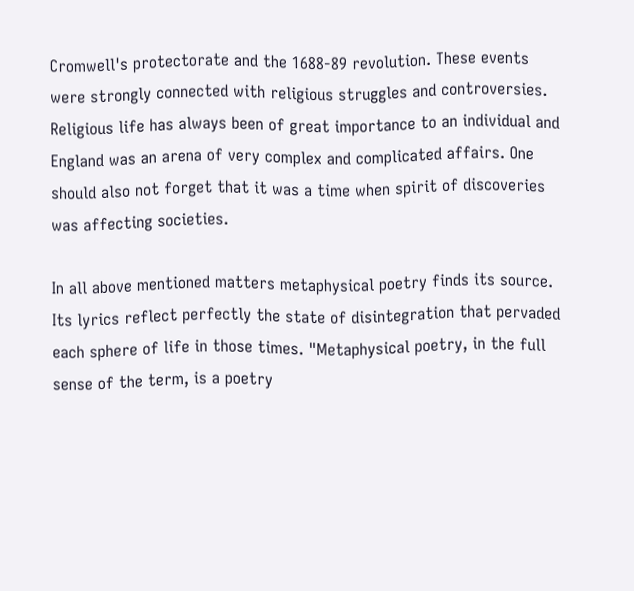Cromwell's protectorate and the 1688-89 revolution. These events were strongly connected with religious struggles and controversies. Religious life has always been of great importance to an individual and England was an arena of very complex and complicated affairs. One should also not forget that it was a time when spirit of discoveries was affecting societies.

In all above mentioned matters metaphysical poetry finds its source. Its lyrics reflect perfectly the state of disintegration that pervaded each sphere of life in those times. "Metaphysical poetry, in the full sense of the term, is a poetry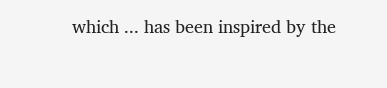which ... has been inspired by the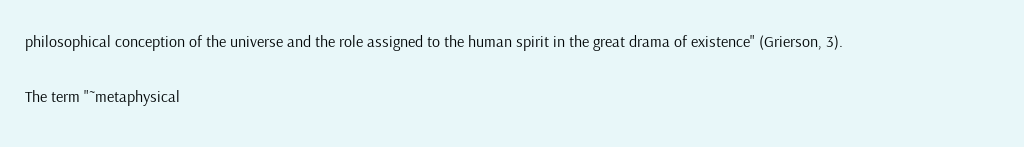philosophical conception of the universe and the role assigned to the human spirit in the great drama of existence" (Grierson, 3).

The term "˜metaphysical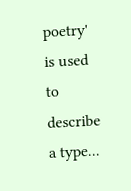poetry' is used to describe a type...